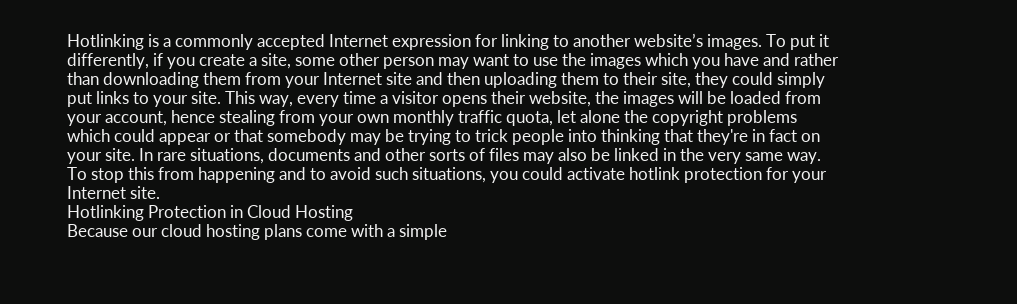Hotlinking is a commonly accepted Internet expression for linking to another website’s images. To put it differently, if you create a site, some other person may want to use the images which you have and rather than downloading them from your Internet site and then uploading them to their site, they could simply put links to your site. This way, every time a visitor opens their website, the images will be loaded from your account, hence stealing from your own monthly traffic quota, let alone the copyright problems which could appear or that somebody may be trying to trick people into thinking that they're in fact on your site. In rare situations, documents and other sorts of files may also be linked in the very same way. To stop this from happening and to avoid such situations, you could activate hotlink protection for your Internet site.
Hotlinking Protection in Cloud Hosting
Because our cloud hosting plans come with a simple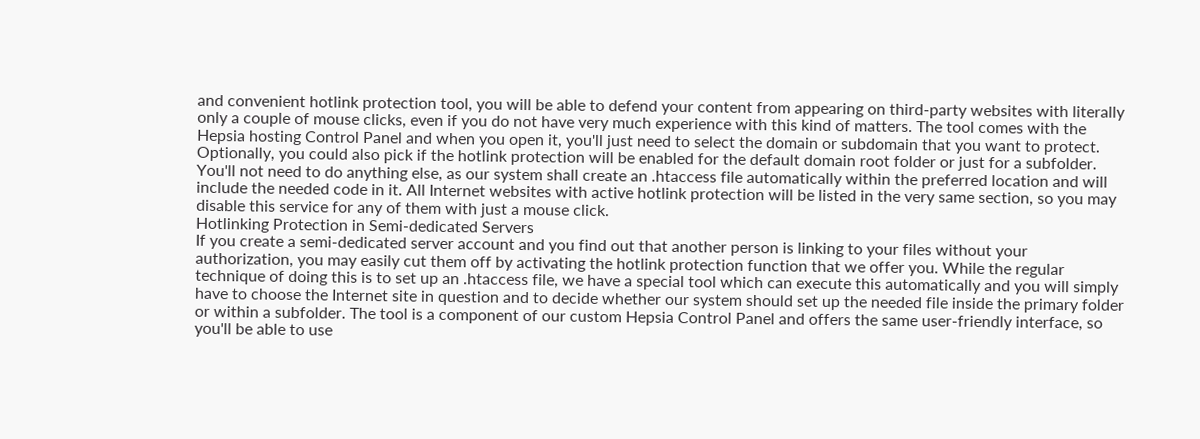and convenient hotlink protection tool, you will be able to defend your content from appearing on third-party websites with literally only a couple of mouse clicks, even if you do not have very much experience with this kind of matters. The tool comes with the Hepsia hosting Control Panel and when you open it, you'll just need to select the domain or subdomain that you want to protect. Optionally, you could also pick if the hotlink protection will be enabled for the default domain root folder or just for a subfolder. You'll not need to do anything else, as our system shall create an .htaccess file automatically within the preferred location and will include the needed code in it. All Internet websites with active hotlink protection will be listed in the very same section, so you may disable this service for any of them with just a mouse click.
Hotlinking Protection in Semi-dedicated Servers
If you create a semi-dedicated server account and you find out that another person is linking to your files without your authorization, you may easily cut them off by activating the hotlink protection function that we offer you. While the regular technique of doing this is to set up an .htaccess file, we have a special tool which can execute this automatically and you will simply have to choose the Internet site in question and to decide whether our system should set up the needed file inside the primary folder or within a subfolder. The tool is a component of our custom Hepsia Control Panel and offers the same user-friendly interface, so you'll be able to use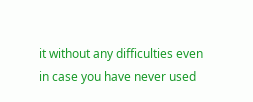it without any difficulties even in case you have never used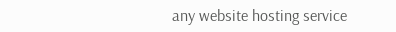any website hosting service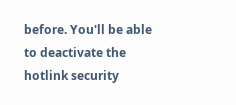before. You'll be able to deactivate the hotlink security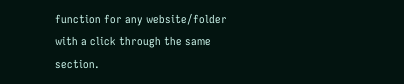function for any website/folder with a click through the same section.